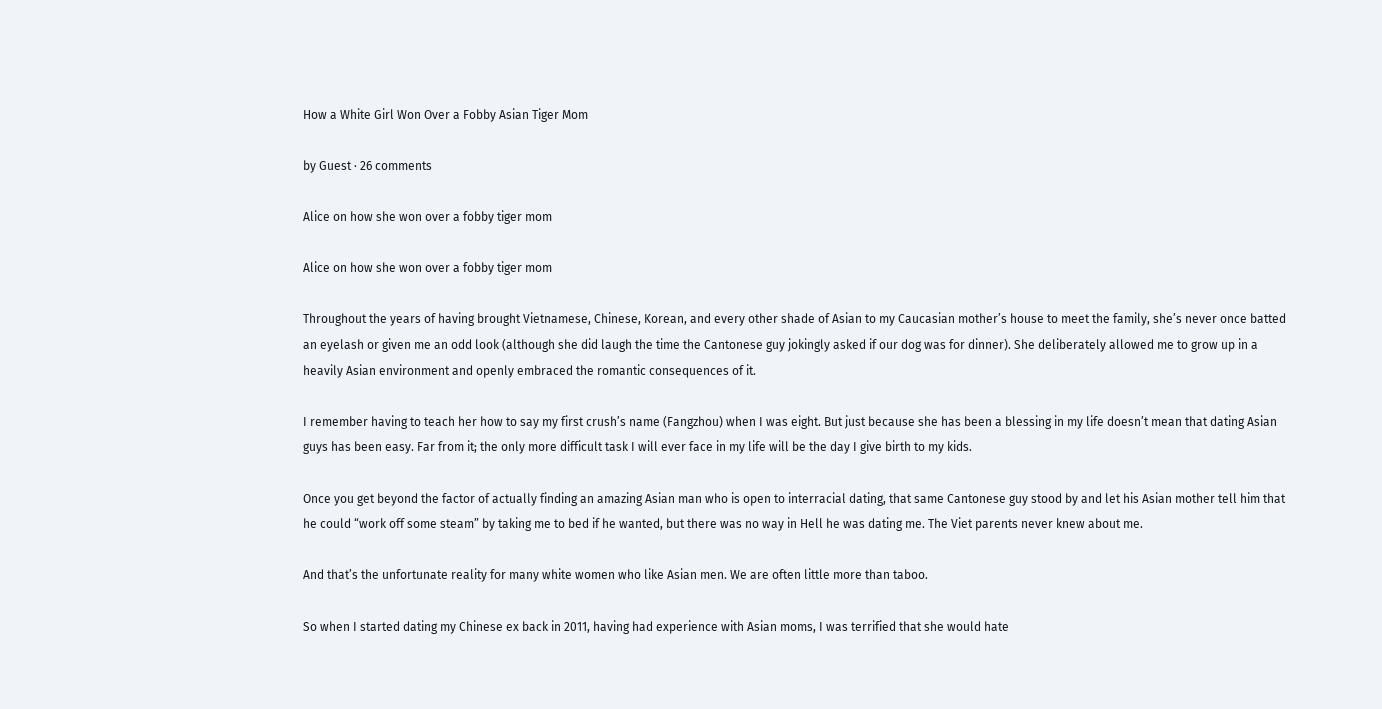How a White Girl Won Over a Fobby Asian Tiger Mom

by Guest · 26 comments

Alice on how she won over a fobby tiger mom

Alice on how she won over a fobby tiger mom

Throughout the years of having brought Vietnamese, Chinese, Korean, and every other shade of Asian to my Caucasian mother’s house to meet the family, she’s never once batted an eyelash or given me an odd look (although she did laugh the time the Cantonese guy jokingly asked if our dog was for dinner). She deliberately allowed me to grow up in a heavily Asian environment and openly embraced the romantic consequences of it.

I remember having to teach her how to say my first crush’s name (Fangzhou) when I was eight. But just because she has been a blessing in my life doesn’t mean that dating Asian guys has been easy. Far from it; the only more difficult task I will ever face in my life will be the day I give birth to my kids.

Once you get beyond the factor of actually finding an amazing Asian man who is open to interracial dating, that same Cantonese guy stood by and let his Asian mother tell him that he could “work off some steam” by taking me to bed if he wanted, but there was no way in Hell he was dating me. The Viet parents never knew about me.

And that’s the unfortunate reality for many white women who like Asian men. We are often little more than taboo.

So when I started dating my Chinese ex back in 2011, having had experience with Asian moms, I was terrified that she would hate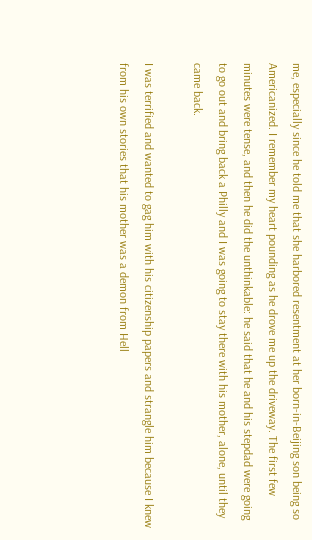me, especially since he told me that she harbored resentment at her born-in-Beijing son being so Americanized. I remember my heart pounding as he drove me up the driveway. The first few minutes were tense, and then he did the unthinkable: he said that he and his stepdad were going to go out and bring back a Philly and I was going to stay there with his mother, alone, until they came back.

I was terrified and wanted to gag him with his citizenship papers and strangle him because I knew from his own stories that his mother was a demon from Hell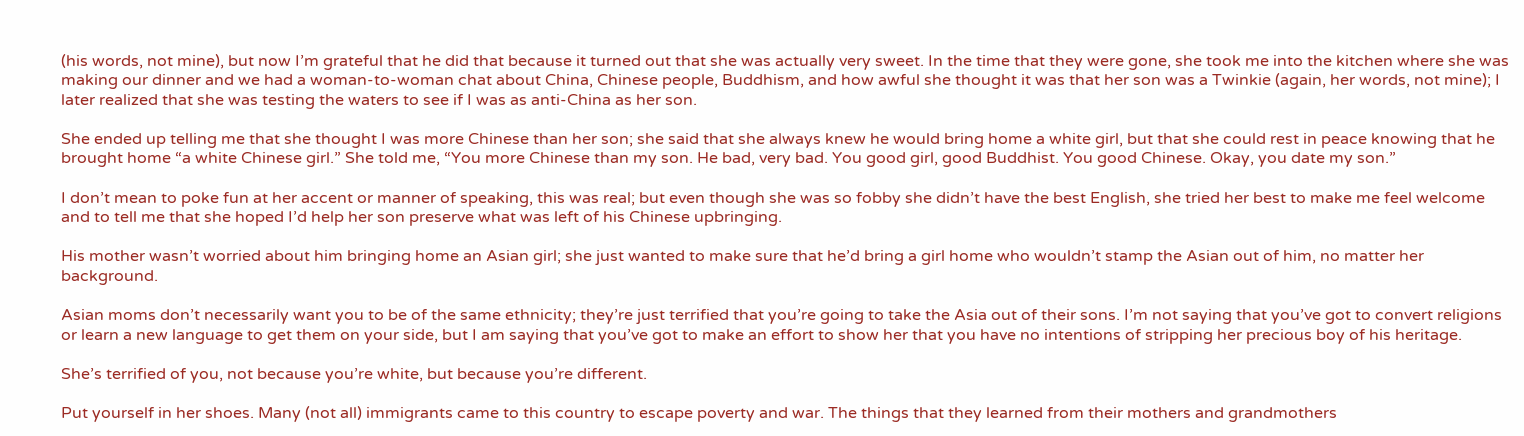(his words, not mine), but now I’m grateful that he did that because it turned out that she was actually very sweet. In the time that they were gone, she took me into the kitchen where she was making our dinner and we had a woman-to-woman chat about China, Chinese people, Buddhism, and how awful she thought it was that her son was a Twinkie (again, her words, not mine); I later realized that she was testing the waters to see if I was as anti-China as her son.

She ended up telling me that she thought I was more Chinese than her son; she said that she always knew he would bring home a white girl, but that she could rest in peace knowing that he brought home “a white Chinese girl.” She told me, “You more Chinese than my son. He bad, very bad. You good girl, good Buddhist. You good Chinese. Okay, you date my son.”

I don’t mean to poke fun at her accent or manner of speaking, this was real; but even though she was so fobby she didn’t have the best English, she tried her best to make me feel welcome and to tell me that she hoped I’d help her son preserve what was left of his Chinese upbringing.

His mother wasn’t worried about him bringing home an Asian girl; she just wanted to make sure that he’d bring a girl home who wouldn’t stamp the Asian out of him, no matter her background.

Asian moms don’t necessarily want you to be of the same ethnicity; they’re just terrified that you’re going to take the Asia out of their sons. I’m not saying that you’ve got to convert religions or learn a new language to get them on your side, but I am saying that you’ve got to make an effort to show her that you have no intentions of stripping her precious boy of his heritage.

She’s terrified of you, not because you’re white, but because you’re different.

Put yourself in her shoes. Many (not all) immigrants came to this country to escape poverty and war. The things that they learned from their mothers and grandmothers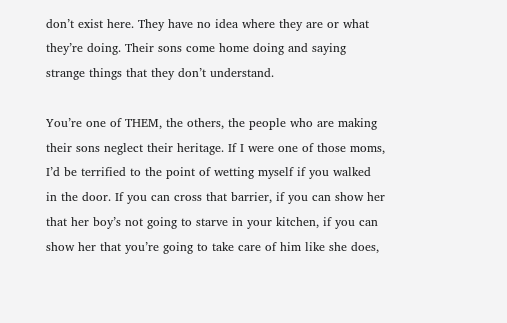don’t exist here. They have no idea where they are or what they’re doing. Their sons come home doing and saying strange things that they don’t understand.

You’re one of THEM, the others, the people who are making their sons neglect their heritage. If I were one of those moms, I’d be terrified to the point of wetting myself if you walked in the door. If you can cross that barrier, if you can show her that her boy’s not going to starve in your kitchen, if you can show her that you’re going to take care of him like she does,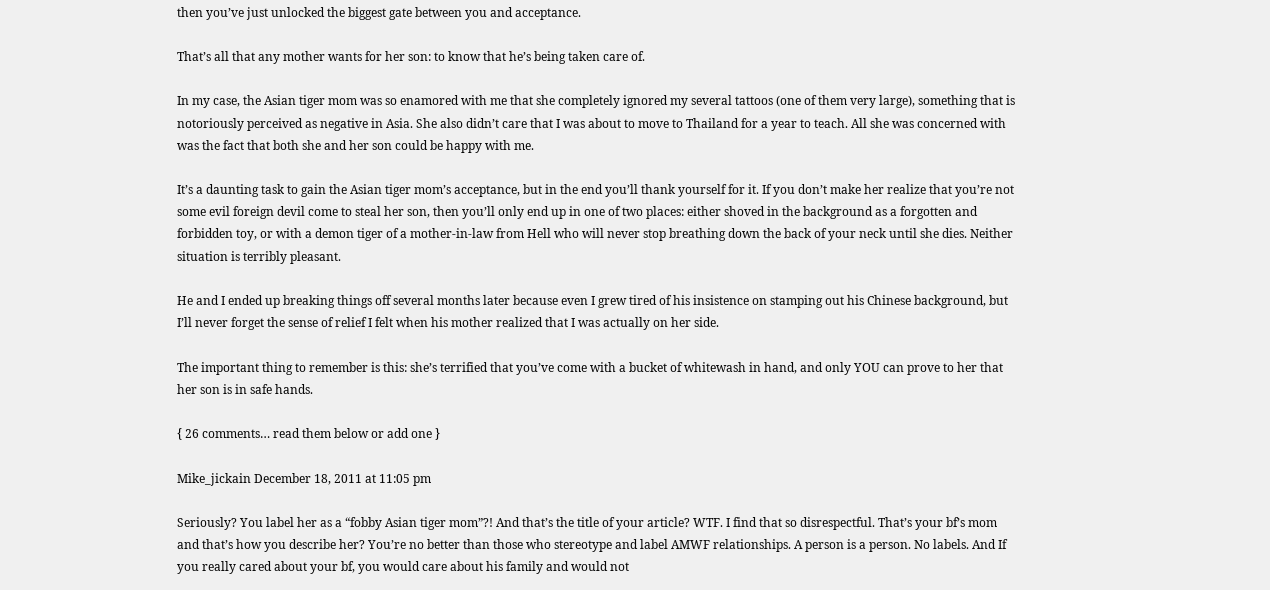then you’ve just unlocked the biggest gate between you and acceptance.

That’s all that any mother wants for her son: to know that he’s being taken care of.

In my case, the Asian tiger mom was so enamored with me that she completely ignored my several tattoos (one of them very large), something that is notoriously perceived as negative in Asia. She also didn’t care that I was about to move to Thailand for a year to teach. All she was concerned with was the fact that both she and her son could be happy with me.

It’s a daunting task to gain the Asian tiger mom’s acceptance, but in the end you’ll thank yourself for it. If you don’t make her realize that you’re not some evil foreign devil come to steal her son, then you’ll only end up in one of two places: either shoved in the background as a forgotten and forbidden toy, or with a demon tiger of a mother-in-law from Hell who will never stop breathing down the back of your neck until she dies. Neither situation is terribly pleasant.

He and I ended up breaking things off several months later because even I grew tired of his insistence on stamping out his Chinese background, but I’ll never forget the sense of relief I felt when his mother realized that I was actually on her side.

The important thing to remember is this: she’s terrified that you’ve come with a bucket of whitewash in hand, and only YOU can prove to her that her son is in safe hands.

{ 26 comments… read them below or add one }

Mike_jickain December 18, 2011 at 11:05 pm

Seriously? You label her as a “fobby Asian tiger mom”?! And that’s the title of your article? WTF. I find that so disrespectful. That’s your bf’s mom and that’s how you describe her? You’re no better than those who stereotype and label AMWF relationships. A person is a person. No labels. And If you really cared about your bf, you would care about his family and would not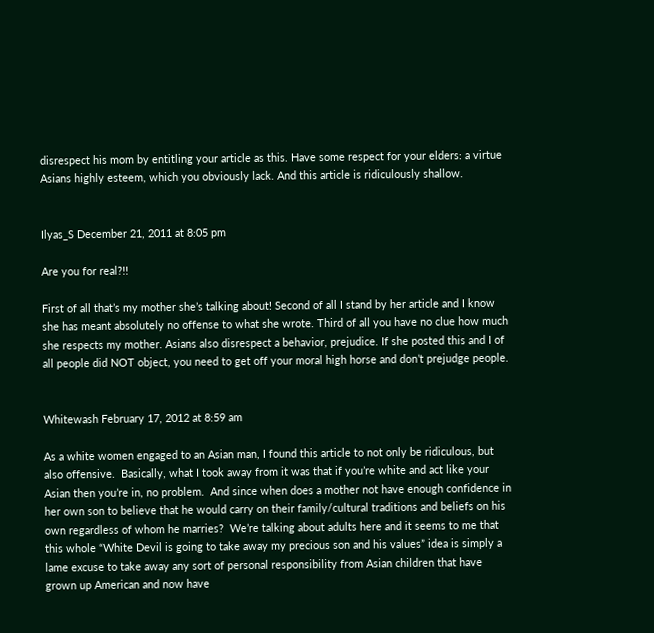disrespect his mom by entitling your article as this. Have some respect for your elders: a virtue Asians highly esteem, which you obviously lack. And this article is ridiculously shallow.


Ilyas_S December 21, 2011 at 8:05 pm

Are you for real?!!

First of all that’s my mother she’s talking about! Second of all I stand by her article and I know she has meant absolutely no offense to what she wrote. Third of all you have no clue how much she respects my mother. Asians also disrespect a behavior, prejudice. If she posted this and I of all people did NOT object, you need to get off your moral high horse and don’t prejudge people.


Whitewash February 17, 2012 at 8:59 am

As a white women engaged to an Asian man, I found this article to not only be ridiculous, but also offensive.  Basically, what I took away from it was that if you’re white and act like your Asian then you’re in, no problem.  And since when does a mother not have enough confidence in her own son to believe that he would carry on their family/cultural traditions and beliefs on his own regardless of whom he marries?  We’re talking about adults here and it seems to me that this whole “White Devil is going to take away my precious son and his values” idea is simply a lame excuse to take away any sort of personal responsibility from Asian children that have grown up American and now have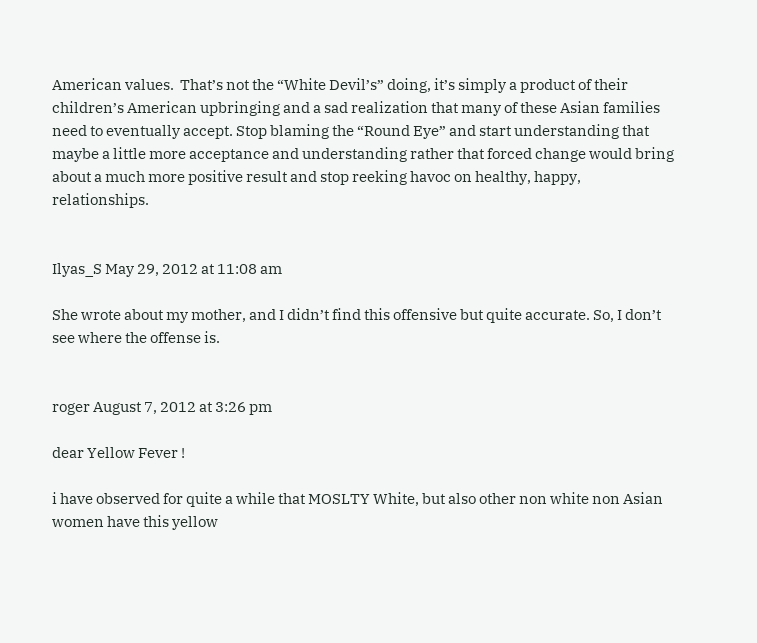American values.  That’s not the “White Devil’s” doing, it’s simply a product of their children’s American upbringing and a sad realization that many of these Asian families need to eventually accept. Stop blaming the “Round Eye” and start understanding that maybe a little more acceptance and understanding rather that forced change would bring about a much more positive result and stop reeking havoc on healthy, happy, relationships.


Ilyas_S May 29, 2012 at 11:08 am

She wrote about my mother, and I didn’t find this offensive but quite accurate. So, I don’t see where the offense is.


roger August 7, 2012 at 3:26 pm

dear Yellow Fever !

i have observed for quite a while that MOSLTY White, but also other non white non Asian women have this yellow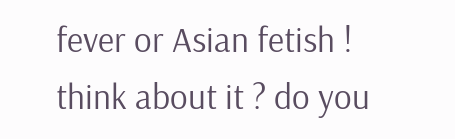fever or Asian fetish ! think about it ? do you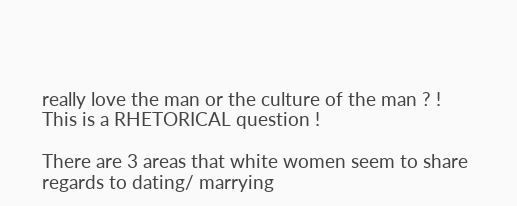really love the man or the culture of the man ? ! This is a RHETORICAL question !

There are 3 areas that white women seem to share regards to dating/ marrying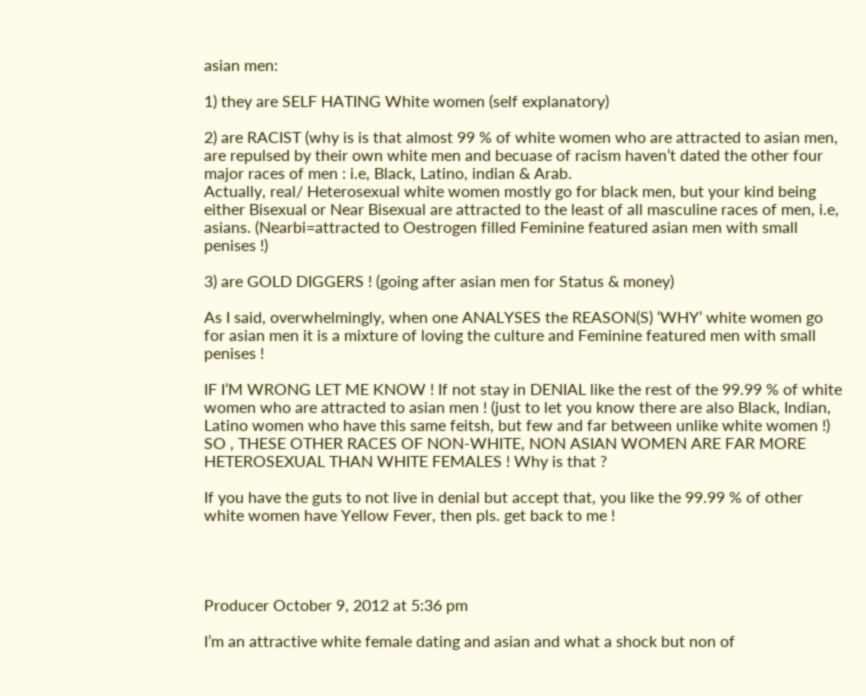asian men:

1) they are SELF HATING White women (self explanatory)

2) are RACIST (why is is that almost 99 % of white women who are attracted to asian men, are repulsed by their own white men and becuase of racism haven’t dated the other four major races of men : i.e, Black, Latino, indian & Arab.
Actually, real/ Heterosexual white women mostly go for black men, but your kind being either Bisexual or Near Bisexual are attracted to the least of all masculine races of men, i.e, asians. (Nearbi=attracted to Oestrogen filled Feminine featured asian men with small penises !)

3) are GOLD DIGGERS ! (going after asian men for Status & money)

As I said, overwhelmingly, when one ANALYSES the REASON(S) ‘WHY’ white women go for asian men it is a mixture of loving the culture and Feminine featured men with small penises !

IF I’M WRONG LET ME KNOW ! If not stay in DENIAL like the rest of the 99.99 % of white women who are attracted to asian men ! (just to let you know there are also Black, Indian, Latino women who have this same feitsh, but few and far between unlike white women !) SO , THESE OTHER RACES OF NON-WHITE, NON ASIAN WOMEN ARE FAR MORE HETEROSEXUAL THAN WHITE FEMALES ! Why is that ?

If you have the guts to not live in denial but accept that, you like the 99.99 % of other white women have Yellow Fever, then pls. get back to me !




Producer October 9, 2012 at 5:36 pm

I’m an attractive white female dating and asian and what a shock but non of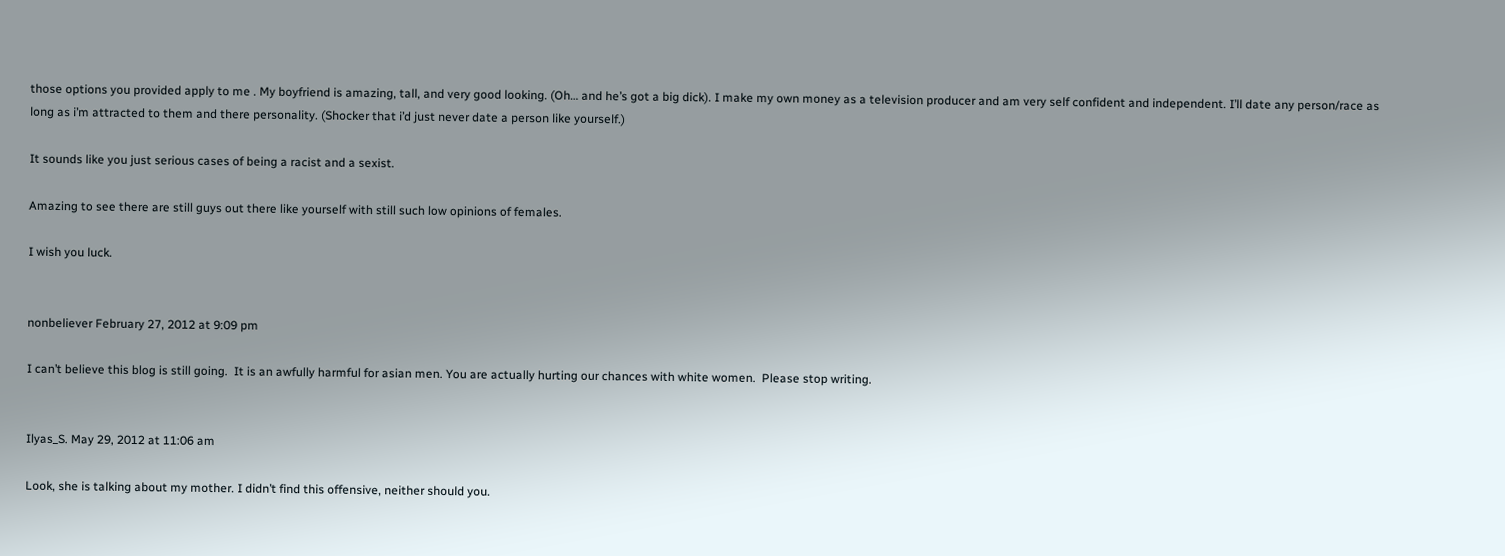those options you provided apply to me . My boyfriend is amazing, tall, and very good looking. (Oh… and he’s got a big dick). I make my own money as a television producer and am very self confident and independent. I’ll date any person/race as long as i’m attracted to them and there personality. (Shocker that i’d just never date a person like yourself.)

It sounds like you just serious cases of being a racist and a sexist.

Amazing to see there are still guys out there like yourself with still such low opinions of females.

I wish you luck.


nonbeliever February 27, 2012 at 9:09 pm

I can’t believe this blog is still going.  It is an awfully harmful for asian men. You are actually hurting our chances with white women.  Please stop writing.


Ilyas_S. May 29, 2012 at 11:06 am

Look, she is talking about my mother. I didn’t find this offensive, neither should you.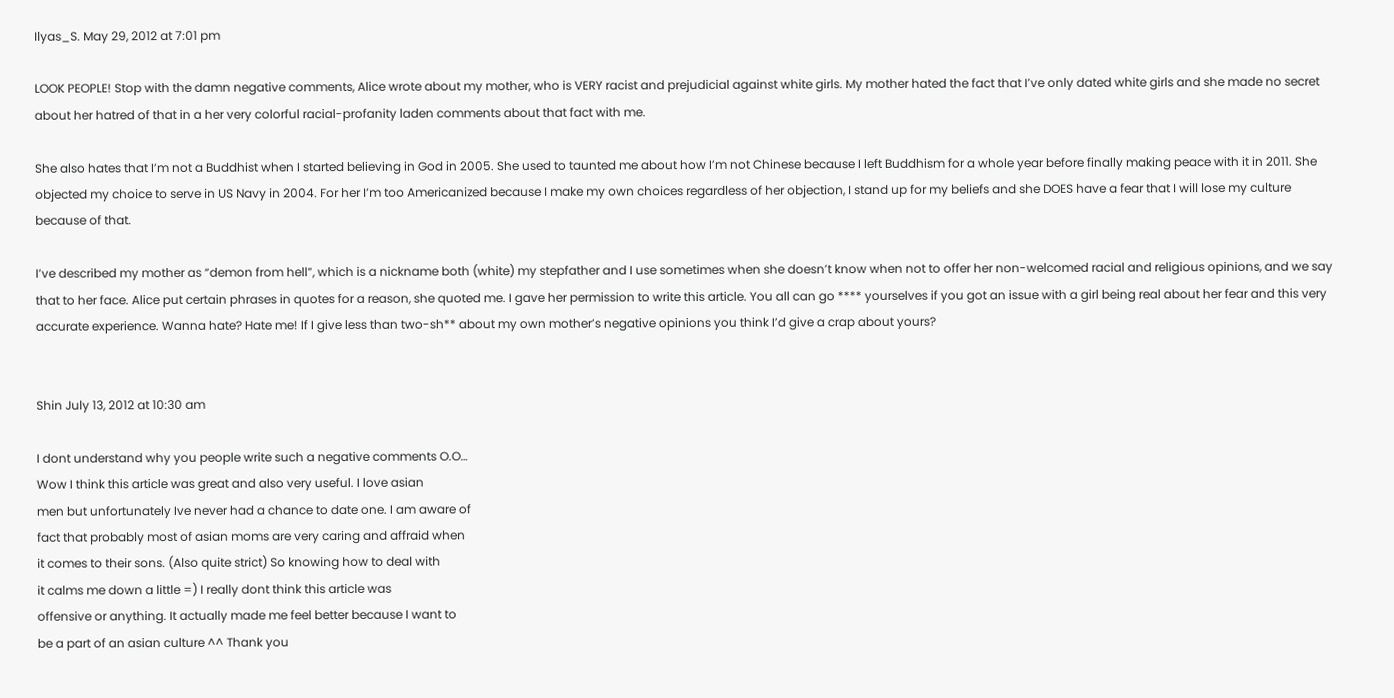Ilyas_S. May 29, 2012 at 7:01 pm

LOOK PEOPLE! Stop with the damn negative comments, Alice wrote about my mother, who is VERY racist and prejudicial against white girls. My mother hated the fact that I’ve only dated white girls and she made no secret about her hatred of that in a her very colorful racial-profanity laden comments about that fact with me.

She also hates that I’m not a Buddhist when I started believing in God in 2005. She used to taunted me about how I’m not Chinese because I left Buddhism for a whole year before finally making peace with it in 2011. She objected my choice to serve in US Navy in 2004. For her I’m too Americanized because I make my own choices regardless of her objection, I stand up for my beliefs and she DOES have a fear that I will lose my culture because of that.

I’ve described my mother as “demon from hell”, which is a nickname both (white) my stepfather and I use sometimes when she doesn’t know when not to offer her non-welcomed racial and religious opinions, and we say that to her face. Alice put certain phrases in quotes for a reason, she quoted me. I gave her permission to write this article. You all can go **** yourselves if you got an issue with a girl being real about her fear and this very accurate experience. Wanna hate? Hate me! If I give less than two-sh** about my own mother’s negative opinions you think I’d give a crap about yours?


Shin July 13, 2012 at 10:30 am

I dont understand why you people write such a negative comments O.O…
Wow I think this article was great and also very useful. I love asian
men but unfortunately Ive never had a chance to date one. I am aware of
fact that probably most of asian moms are very caring and affraid when
it comes to their sons. (Also quite strict) So knowing how to deal with
it calms me down a little =) I really dont think this article was
offensive or anything. It actually made me feel better because I want to
be a part of an asian culture ^^ Thank you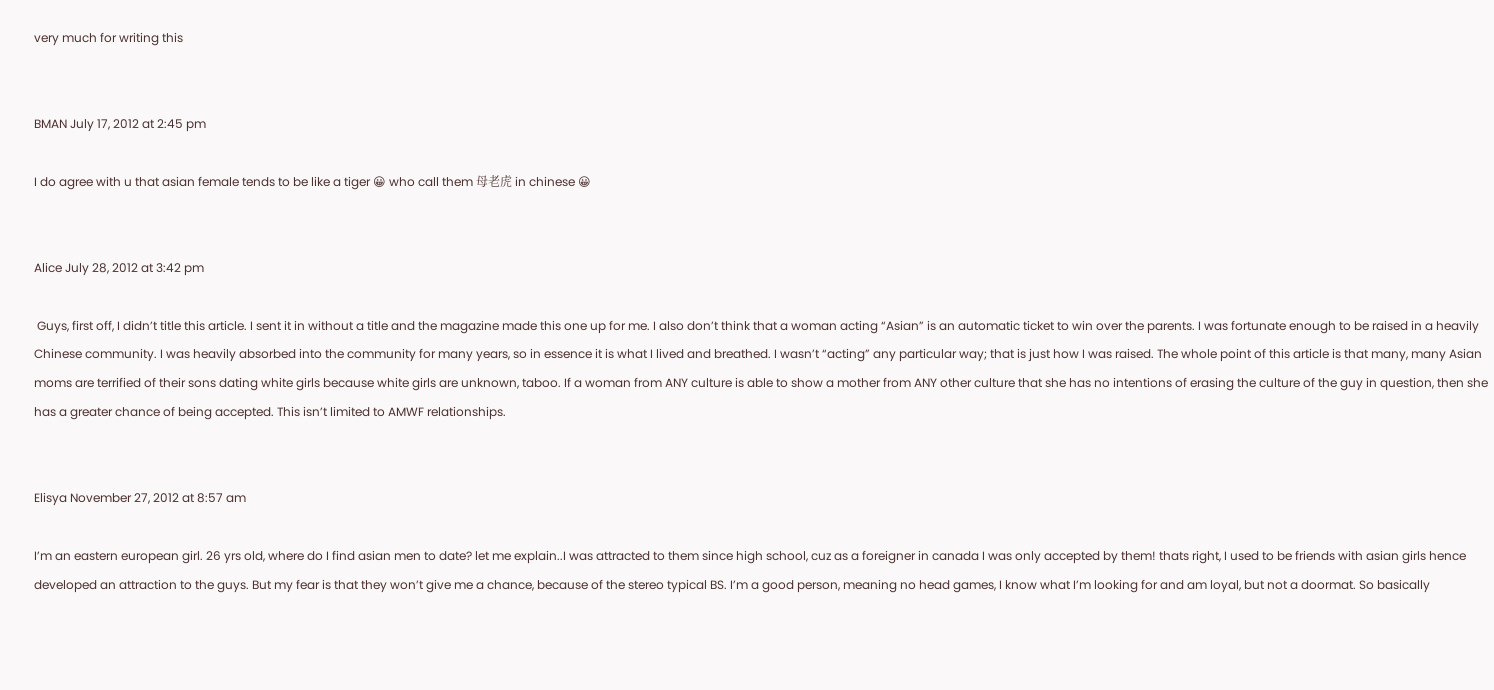very much for writing this


BMAN July 17, 2012 at 2:45 pm

I do agree with u that asian female tends to be like a tiger 😀 who call them 母老虎 in chinese 😀


Alice July 28, 2012 at 3:42 pm

 Guys, first off, I didn’t title this article. I sent it in without a title and the magazine made this one up for me. I also don’t think that a woman acting “Asian” is an automatic ticket to win over the parents. I was fortunate enough to be raised in a heavily Chinese community. I was heavily absorbed into the community for many years, so in essence it is what I lived and breathed. I wasn’t “acting” any particular way; that is just how I was raised. The whole point of this article is that many, many Asian moms are terrified of their sons dating white girls because white girls are unknown, taboo. If a woman from ANY culture is able to show a mother from ANY other culture that she has no intentions of erasing the culture of the guy in question, then she has a greater chance of being accepted. This isn’t limited to AMWF relationships.


Elisya November 27, 2012 at 8:57 am

I’m an eastern european girl. 26 yrs old, where do I find asian men to date? let me explain..I was attracted to them since high school, cuz as a foreigner in canada I was only accepted by them! thats right, I used to be friends with asian girls hence developed an attraction to the guys. But my fear is that they won’t give me a chance, because of the stereo typical BS. I’m a good person, meaning no head games, I know what I’m looking for and am loyal, but not a doormat. So basically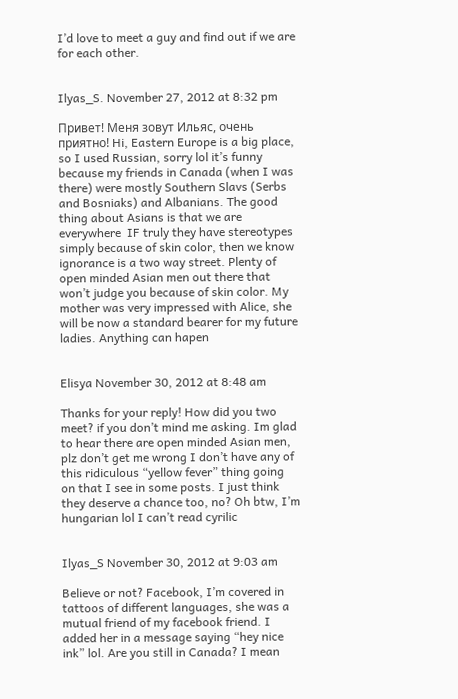I’d love to meet a guy and find out if we are for each other.


Ilyas_S. November 27, 2012 at 8:32 pm

Привет! Меня зовут Ильяс, oчень приятно! Hi, Eastern Europe is a big place, so I used Russian, sorry lol it’s funny because my friends in Canada (when I was there) were mostly Southern Slavs (Serbs and Bosniaks) and Albanians. The good thing about Asians is that we are everywhere  IF truly they have stereotypes simply because of skin color, then we know ignorance is a two way street. Plenty of open minded Asian men out there that won’t judge you because of skin color. My mother was very impressed with Alice, she will be now a standard bearer for my future ladies. Anything can hapen


Elisya November 30, 2012 at 8:48 am

Thanks for your reply! How did you two meet? if you don’t mind me asking. Im glad to hear there are open minded Asian men, plz don’t get me wrong I don’t have any of this ridiculous “yellow fever” thing going on that I see in some posts. I just think they deserve a chance too, no? Oh btw, I’m hungarian lol I can’t read cyrilic


Ilyas_S November 30, 2012 at 9:03 am

Believe or not? Facebook, I’m covered in tattoos of different languages, she was a mutual friend of my facebook friend. I added her in a message saying “hey nice ink” lol. Are you still in Canada? I mean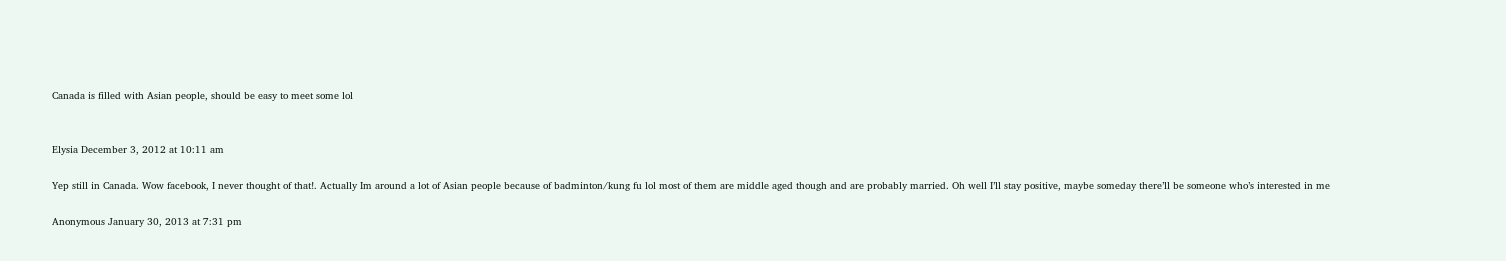Canada is filled with Asian people, should be easy to meet some lol


Elysia December 3, 2012 at 10:11 am

Yep still in Canada. Wow facebook, I never thought of that!. Actually Im around a lot of Asian people because of badminton/kung fu lol most of them are middle aged though and are probably married. Oh well I’ll stay positive, maybe someday there’ll be someone who’s interested in me

Anonymous January 30, 2013 at 7:31 pm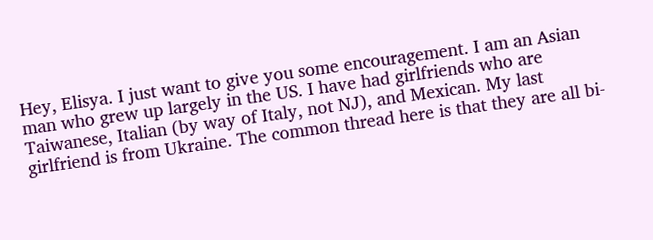Hey, Elisya. I just want to give you some encouragement. I am an Asian man who grew up largely in the US. I have had girlfriends who are Taiwanese, Italian (by way of Italy, not NJ), and Mexican. My last girlfriend is from Ukraine. The common thread here is that they are all bi-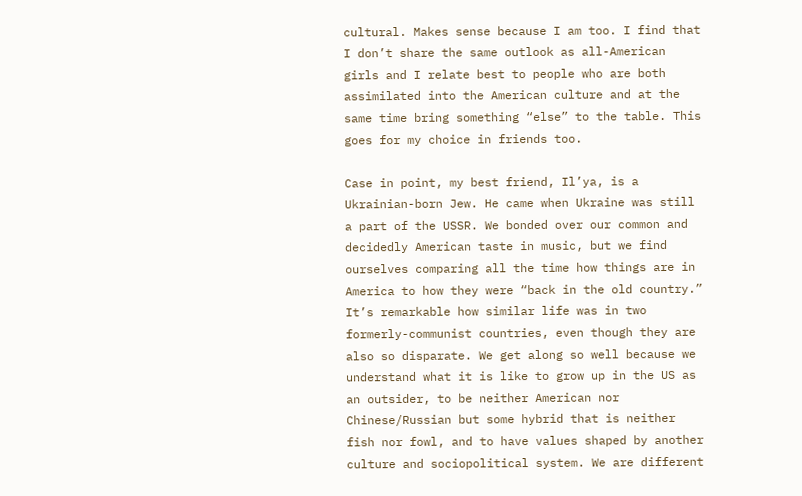cultural. Makes sense because I am too. I find that I don’t share the same outlook as all-American girls and I relate best to people who are both assimilated into the American culture and at the same time bring something “else” to the table. This goes for my choice in friends too.

Case in point, my best friend, Il’ya, is a Ukrainian-born Jew. He came when Ukraine was still a part of the USSR. We bonded over our common and decidedly American taste in music, but we find ourselves comparing all the time how things are in America to how they were “back in the old country.” It’s remarkable how similar life was in two formerly-communist countries, even though they are also so disparate. We get along so well because we understand what it is like to grow up in the US as an outsider, to be neither American nor Chinese/Russian but some hybrid that is neither fish nor fowl, and to have values shaped by another culture and sociopolitical system. We are different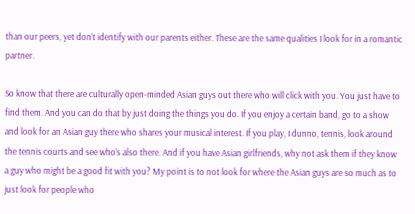than our peers, yet don’t identify with our parents either. These are the same qualities I look for in a romantic partner.

So know that there are culturally open-minded Asian guys out there who will click with you. You just have to find them. And you can do that by just doing the things you do. If you enjoy a certain band, go to a show and look for an Asian guy there who shares your musical interest. If you play, I dunno, tennis, look around the tennis courts and see who’s also there. And if you have Asian girlfriends, why not ask them if they know a guy who might be a good fit with you? My point is to not look for where the Asian guys are so much as to just look for people who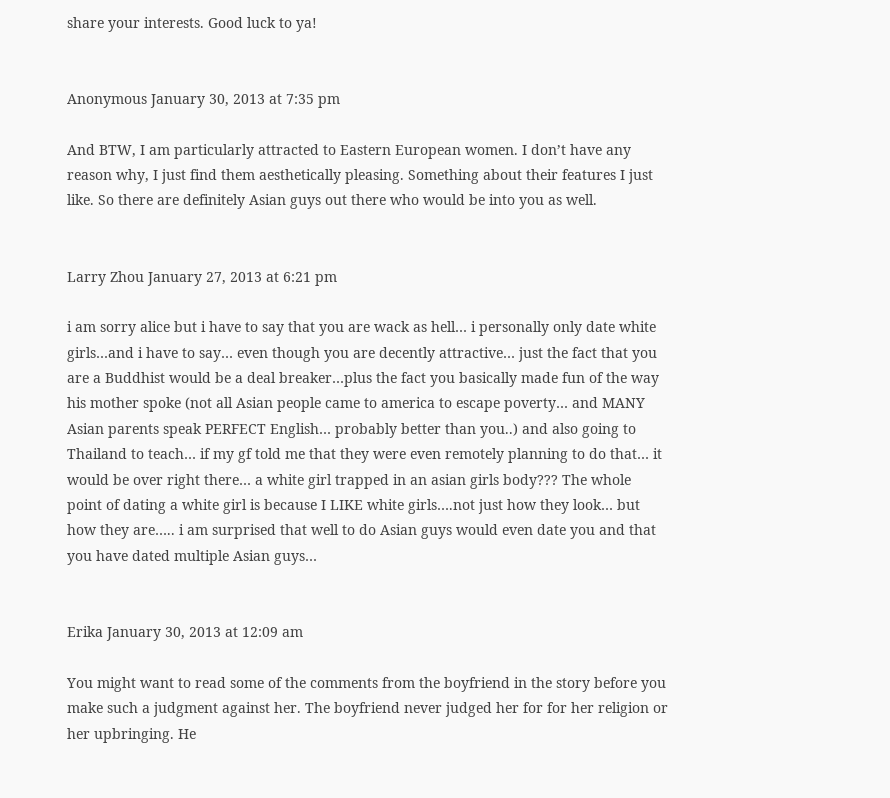share your interests. Good luck to ya!


Anonymous January 30, 2013 at 7:35 pm

And BTW, I am particularly attracted to Eastern European women. I don’t have any reason why, I just find them aesthetically pleasing. Something about their features I just like. So there are definitely Asian guys out there who would be into you as well.


Larry Zhou January 27, 2013 at 6:21 pm

i am sorry alice but i have to say that you are wack as hell… i personally only date white girls…and i have to say… even though you are decently attractive… just the fact that you are a Buddhist would be a deal breaker…plus the fact you basically made fun of the way his mother spoke (not all Asian people came to america to escape poverty… and MANY Asian parents speak PERFECT English… probably better than you..) and also going to Thailand to teach… if my gf told me that they were even remotely planning to do that… it would be over right there… a white girl trapped in an asian girls body??? The whole point of dating a white girl is because I LIKE white girls….not just how they look… but how they are….. i am surprised that well to do Asian guys would even date you and that you have dated multiple Asian guys…


Erika January 30, 2013 at 12:09 am

You might want to read some of the comments from the boyfriend in the story before you make such a judgment against her. The boyfriend never judged her for for her religion or her upbringing. He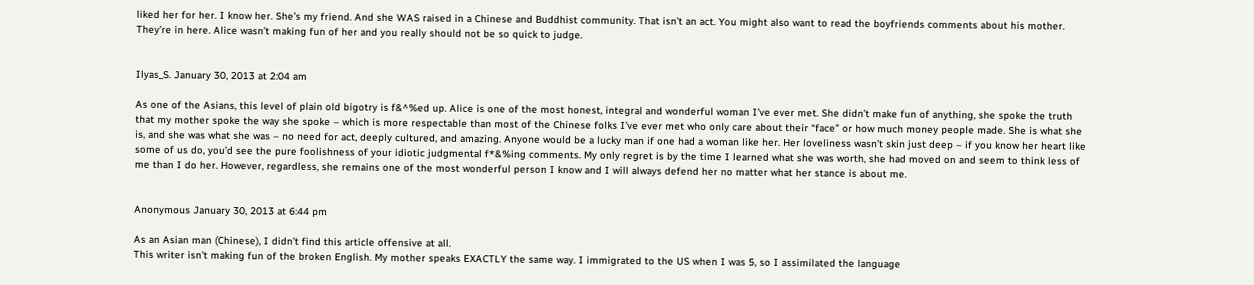liked her for her. I know her. She’s my friend. And she WAS raised in a Chinese and Buddhist community. That isn’t an act. You might also want to read the boyfriends comments about his mother. They’re in here. Alice wasn’t making fun of her and you really should not be so quick to judge.


Ilyas_S. January 30, 2013 at 2:04 am

As one of the Asians, this level of plain old bigotry is f&^%ed up. Alice is one of the most honest, integral and wonderful woman I’ve ever met. She didn’t make fun of anything, she spoke the truth that my mother spoke the way she spoke – which is more respectable than most of the Chinese folks I’ve ever met who only care about their “face” or how much money people made. She is what she is, and she was what she was – no need for act, deeply cultured, and amazing. Anyone would be a lucky man if one had a woman like her. Her loveliness wasn’t skin just deep – if you know her heart like some of us do, you’d see the pure foolishness of your idiotic judgmental f*&%ing comments. My only regret is by the time I learned what she was worth, she had moved on and seem to think less of me than I do her. However, regardless, she remains one of the most wonderful person I know and I will always defend her no matter what her stance is about me.


Anonymous January 30, 2013 at 6:44 pm

As an Asian man (Chinese), I didn’t find this article offensive at all.
This writer isn’t making fun of the broken English. My mother speaks EXACTLY the same way. I immigrated to the US when I was 5, so I assimilated the language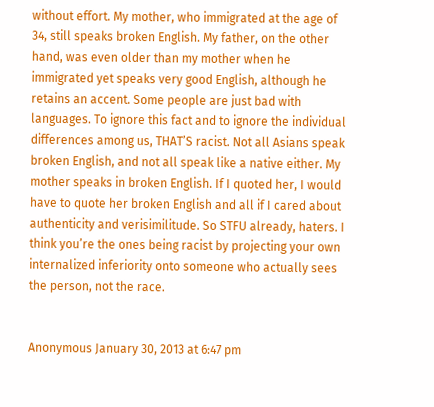without effort. My mother, who immigrated at the age of 34, still speaks broken English. My father, on the other hand, was even older than my mother when he immigrated yet speaks very good English, although he retains an accent. Some people are just bad with languages. To ignore this fact and to ignore the individual differences among us, THAT’S racist. Not all Asians speak broken English, and not all speak like a native either. My mother speaks in broken English. If I quoted her, I would have to quote her broken English and all if I cared about authenticity and verisimilitude. So STFU already, haters. I think you’re the ones being racist by projecting your own internalized inferiority onto someone who actually sees the person, not the race.


Anonymous January 30, 2013 at 6:47 pm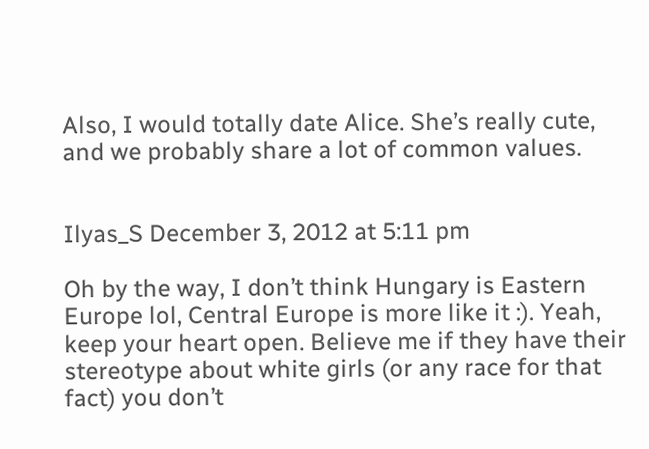Also, I would totally date Alice. She’s really cute, and we probably share a lot of common values.


Ilyas_S December 3, 2012 at 5:11 pm

Oh by the way, I don’t think Hungary is Eastern Europe lol, Central Europe is more like it :). Yeah, keep your heart open. Believe me if they have their stereotype about white girls (or any race for that fact) you don’t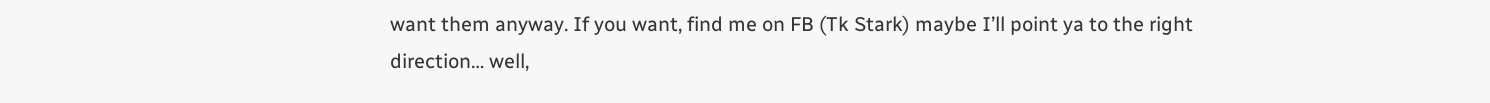want them anyway. If you want, find me on FB (Tk Stark) maybe I’ll point ya to the right direction… well,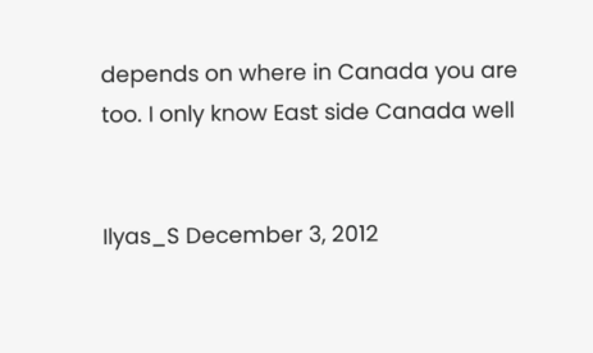depends on where in Canada you are too. I only know East side Canada well


Ilyas_S December 3, 2012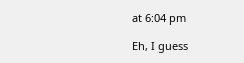at 6:04 pm

Eh, I guess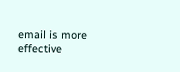email is more effective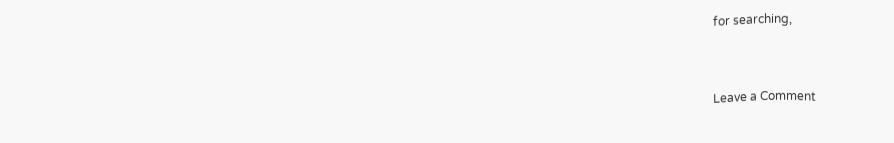for searching,


Leave a Comment